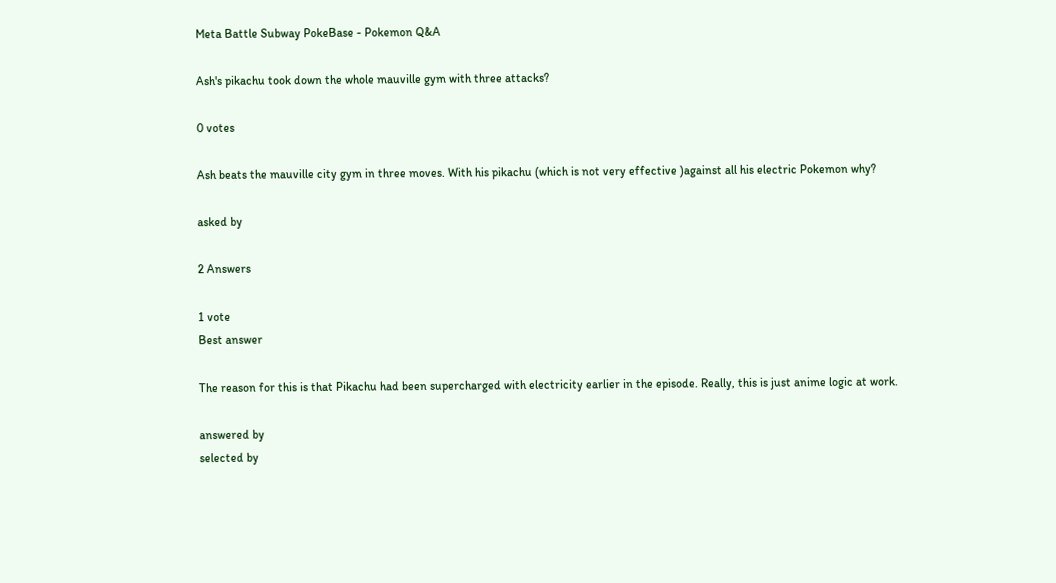Meta Battle Subway PokeBase - Pokemon Q&A

Ash's pikachu took down the whole mauville gym with three attacks?

0 votes

Ash beats the mauville city gym in three moves. With his pikachu (which is not very effective )against all his electric Pokemon why?

asked by

2 Answers

1 vote
Best answer

The reason for this is that Pikachu had been supercharged with electricity earlier in the episode. Really, this is just anime logic at work.

answered by
selected by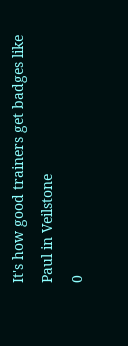It's how good trainers get badges like Paul in Veilstone
0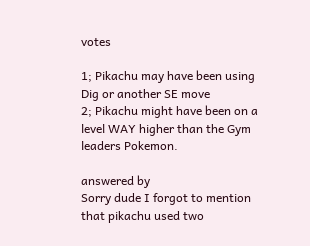votes

1; Pikachu may have been using Dig or another SE move
2; Pikachu might have been on a level WAY higher than the Gym leaders Pokemon.

answered by
Sorry dude I forgot to mention that pikachu used two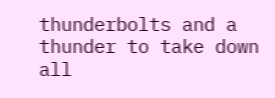thunderbolts and a thunder to take down all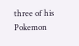three of his Pokemon